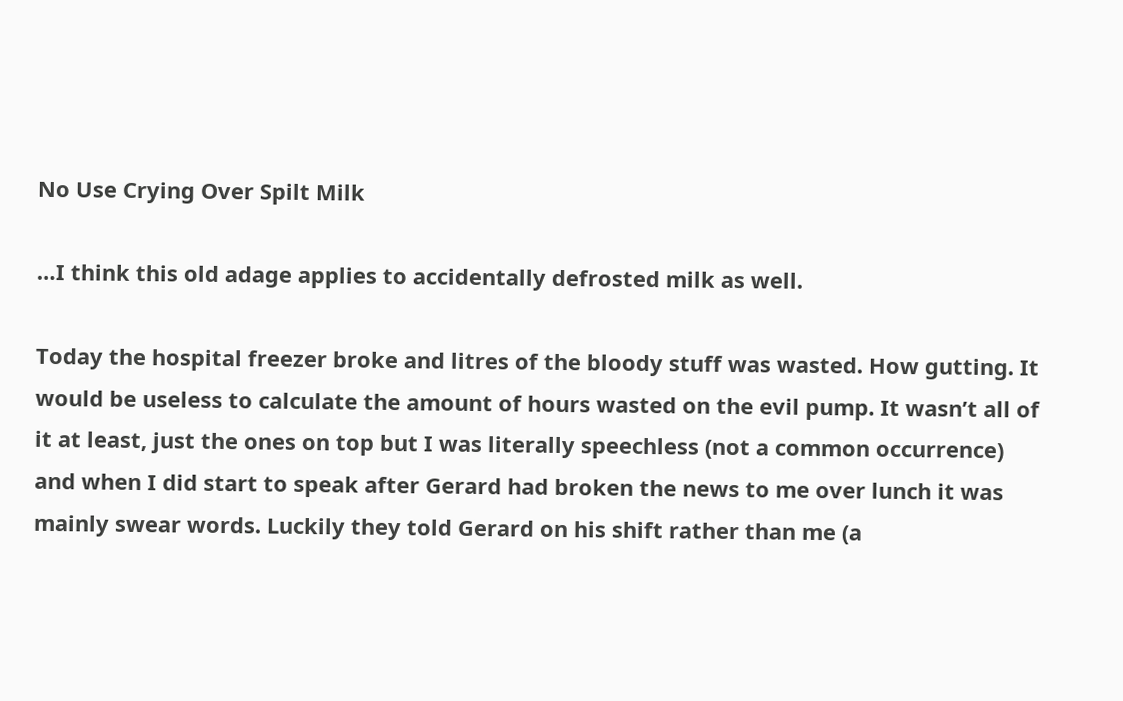No Use Crying Over Spilt Milk

…I think this old adage applies to accidentally defrosted milk as well.

Today the hospital freezer broke and litres of the bloody stuff was wasted. How gutting. It would be useless to calculate the amount of hours wasted on the evil pump. It wasn’t all of it at least, just the ones on top but I was literally speechless (not a common occurrence) and when I did start to speak after Gerard had broken the news to me over lunch it was mainly swear words. Luckily they told Gerard on his shift rather than me (a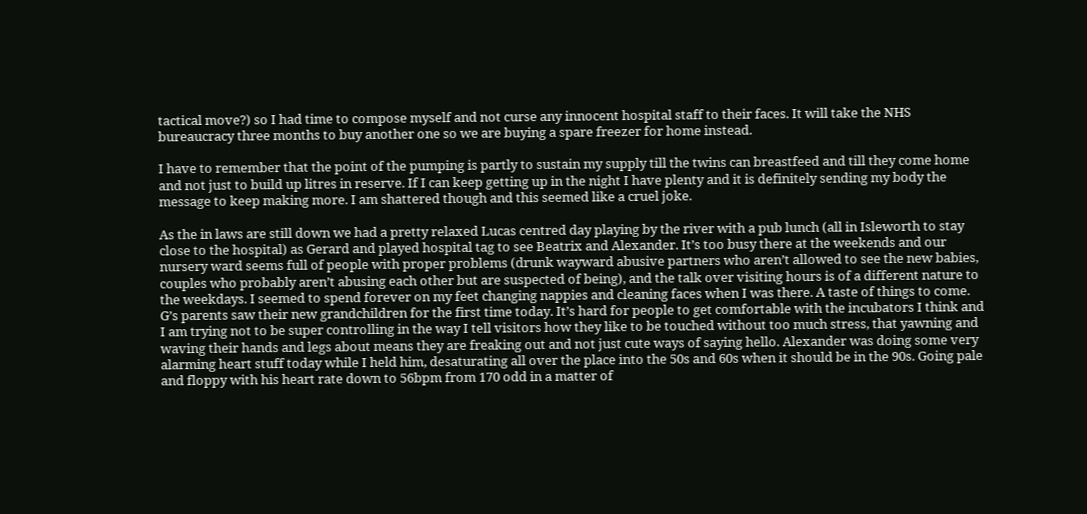tactical move?) so I had time to compose myself and not curse any innocent hospital staff to their faces. It will take the NHS bureaucracy three months to buy another one so we are buying a spare freezer for home instead.

I have to remember that the point of the pumping is partly to sustain my supply till the twins can breastfeed and till they come home and not just to build up litres in reserve. If I can keep getting up in the night I have plenty and it is definitely sending my body the message to keep making more. I am shattered though and this seemed like a cruel joke.

As the in laws are still down we had a pretty relaxed Lucas centred day playing by the river with a pub lunch (all in Isleworth to stay close to the hospital) as Gerard and played hospital tag to see Beatrix and Alexander. It’s too busy there at the weekends and our nursery ward seems full of people with proper problems (drunk wayward abusive partners who aren’t allowed to see the new babies, couples who probably aren’t abusing each other but are suspected of being), and the talk over visiting hours is of a different nature to the weekdays. I seemed to spend forever on my feet changing nappies and cleaning faces when I was there. A taste of things to come. G’s parents saw their new grandchildren for the first time today. It’s hard for people to get comfortable with the incubators I think and I am trying not to be super controlling in the way I tell visitors how they like to be touched without too much stress, that yawning and waving their hands and legs about means they are freaking out and not just cute ways of saying hello. Alexander was doing some very alarming heart stuff today while I held him, desaturating all over the place into the 50s and 60s when it should be in the 90s. Going pale and floppy with his heart rate down to 56bpm from 170 odd in a matter of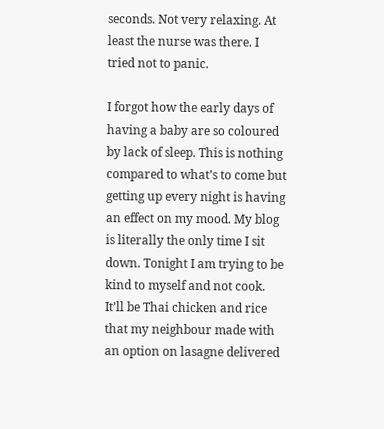seconds. Not very relaxing. At least the nurse was there. I tried not to panic.

I forgot how the early days of having a baby are so coloured by lack of sleep. This is nothing compared to what’s to come but getting up every night is having an effect on my mood. My blog is literally the only time I sit down. Tonight I am trying to be kind to myself and not cook. It’ll be Thai chicken and rice that my neighbour made with an option on lasagne delivered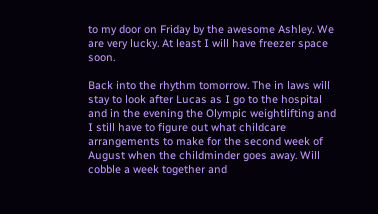to my door on Friday by the awesome Ashley. We are very lucky. At least I will have freezer space soon.

Back into the rhythm tomorrow. The in laws will stay to look after Lucas as I go to the hospital and in the evening the Olympic weightlifting and I still have to figure out what childcare arrangements to make for the second week of August when the childminder goes away. Will cobble a week together and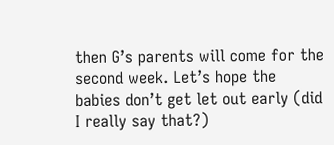then G’s parents will come for the second week. Let’s hope the babies don’t get let out early (did I really say that?)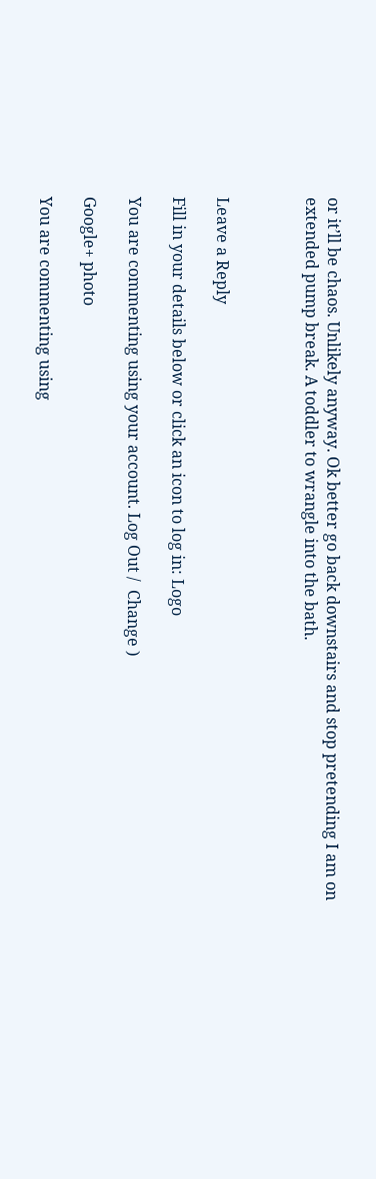or it’ll be chaos. Unlikely anyway. Ok better go back downstairs and stop pretending I am on extended pump break. A toddler to wrangle into the bath.



Leave a Reply

Fill in your details below or click an icon to log in: Logo

You are commenting using your account. Log Out /  Change )

Google+ photo

You are commenting using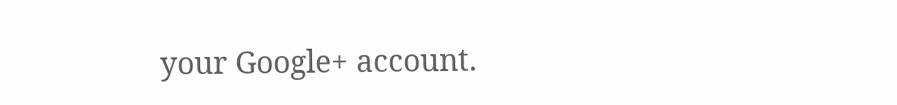your Google+ account.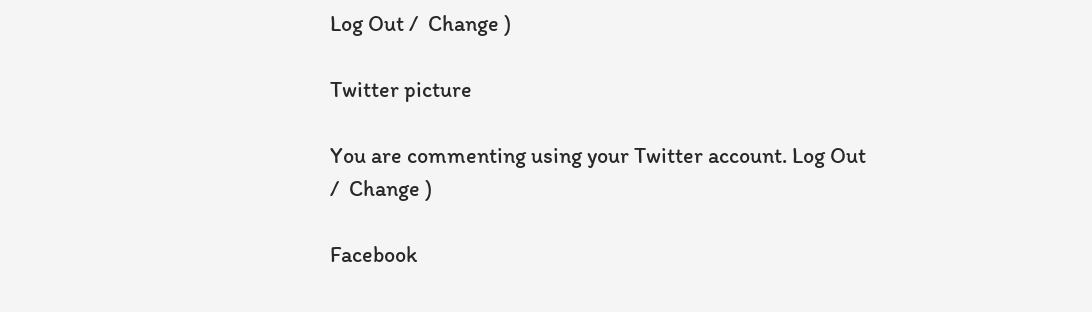Log Out /  Change )

Twitter picture

You are commenting using your Twitter account. Log Out /  Change )

Facebook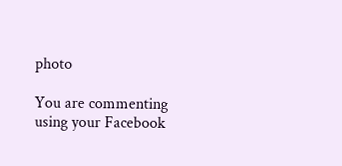photo

You are commenting using your Facebook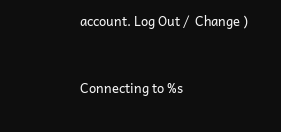account. Log Out /  Change )


Connecting to %s